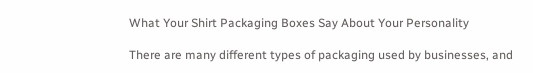What Your Shirt Packaging Boxes Say About Your Personality

There are many different types of packaging used by businesses, and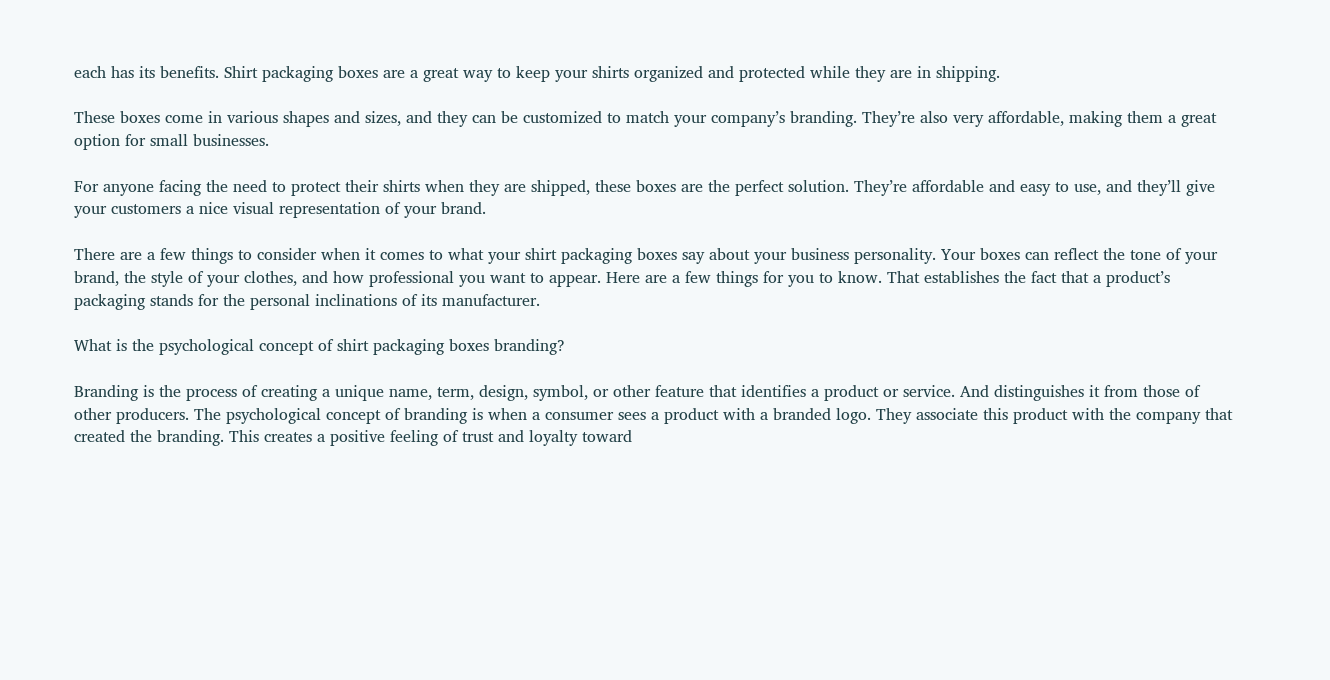each has its benefits. Shirt packaging boxes are a great way to keep your shirts organized and protected while they are in shipping.

These boxes come in various shapes and sizes, and they can be customized to match your company’s branding. They’re also very affordable, making them a great option for small businesses.

For anyone facing the need to protect their shirts when they are shipped, these boxes are the perfect solution. They’re affordable and easy to use, and they’ll give your customers a nice visual representation of your brand.

There are a few things to consider when it comes to what your shirt packaging boxes say about your business personality. Your boxes can reflect the tone of your brand, the style of your clothes, and how professional you want to appear. Here are a few things for you to know. That establishes the fact that a product’s packaging stands for the personal inclinations of its manufacturer.

What is the psychological concept of shirt packaging boxes branding?

Branding is the process of creating a unique name, term, design, symbol, or other feature that identifies a product or service. And distinguishes it from those of other producers. The psychological concept of branding is when a consumer sees a product with a branded logo. They associate this product with the company that created the branding. This creates a positive feeling of trust and loyalty toward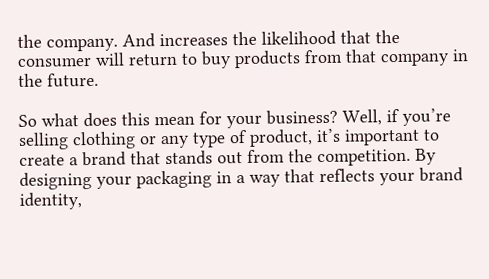the company. And increases the likelihood that the consumer will return to buy products from that company in the future.

So what does this mean for your business? Well, if you’re selling clothing or any type of product, it’s important to create a brand that stands out from the competition. By designing your packaging in a way that reflects your brand identity,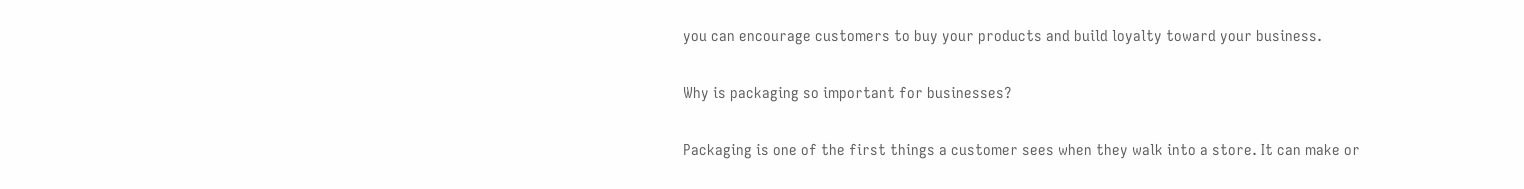you can encourage customers to buy your products and build loyalty toward your business.

Why is packaging so important for businesses?

Packaging is one of the first things a customer sees when they walk into a store. It can make or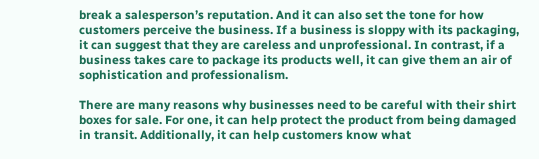break a salesperson’s reputation. And it can also set the tone for how customers perceive the business. If a business is sloppy with its packaging, it can suggest that they are careless and unprofessional. In contrast, if a business takes care to package its products well, it can give them an air of sophistication and professionalism.

There are many reasons why businesses need to be careful with their shirt boxes for sale. For one, it can help protect the product from being damaged in transit. Additionally, it can help customers know what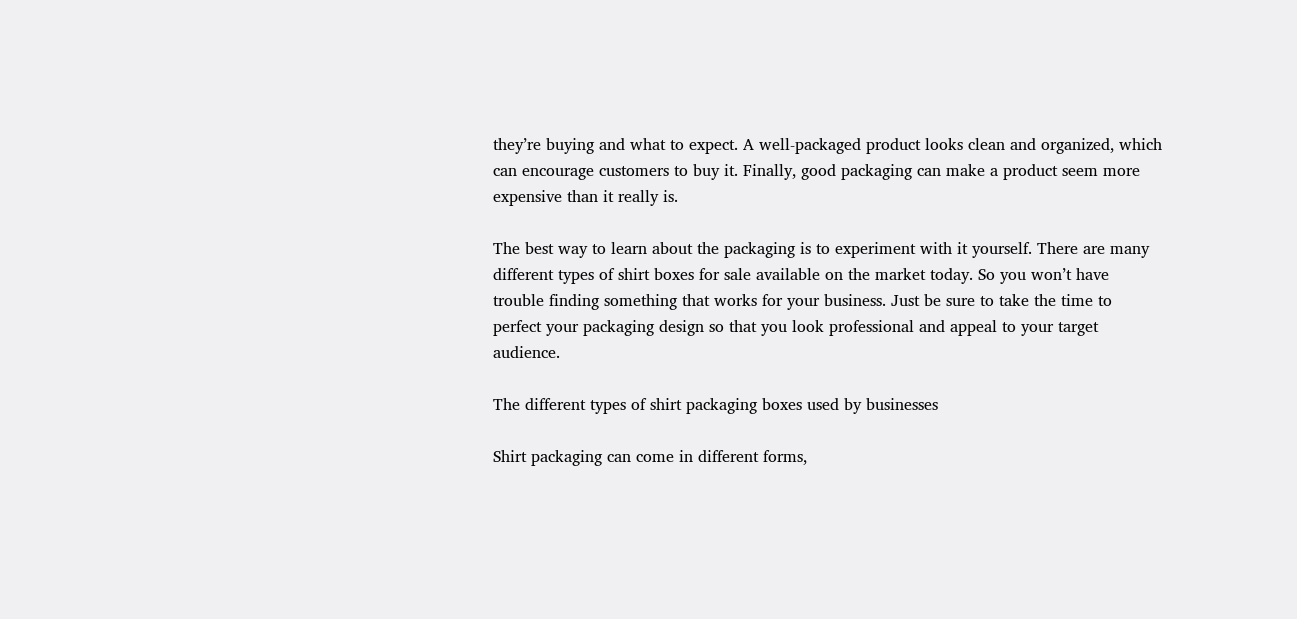they’re buying and what to expect. A well-packaged product looks clean and organized, which can encourage customers to buy it. Finally, good packaging can make a product seem more expensive than it really is.

The best way to learn about the packaging is to experiment with it yourself. There are many different types of shirt boxes for sale available on the market today. So you won’t have trouble finding something that works for your business. Just be sure to take the time to perfect your packaging design so that you look professional and appeal to your target audience.

The different types of shirt packaging boxes used by businesses

Shirt packaging can come in different forms,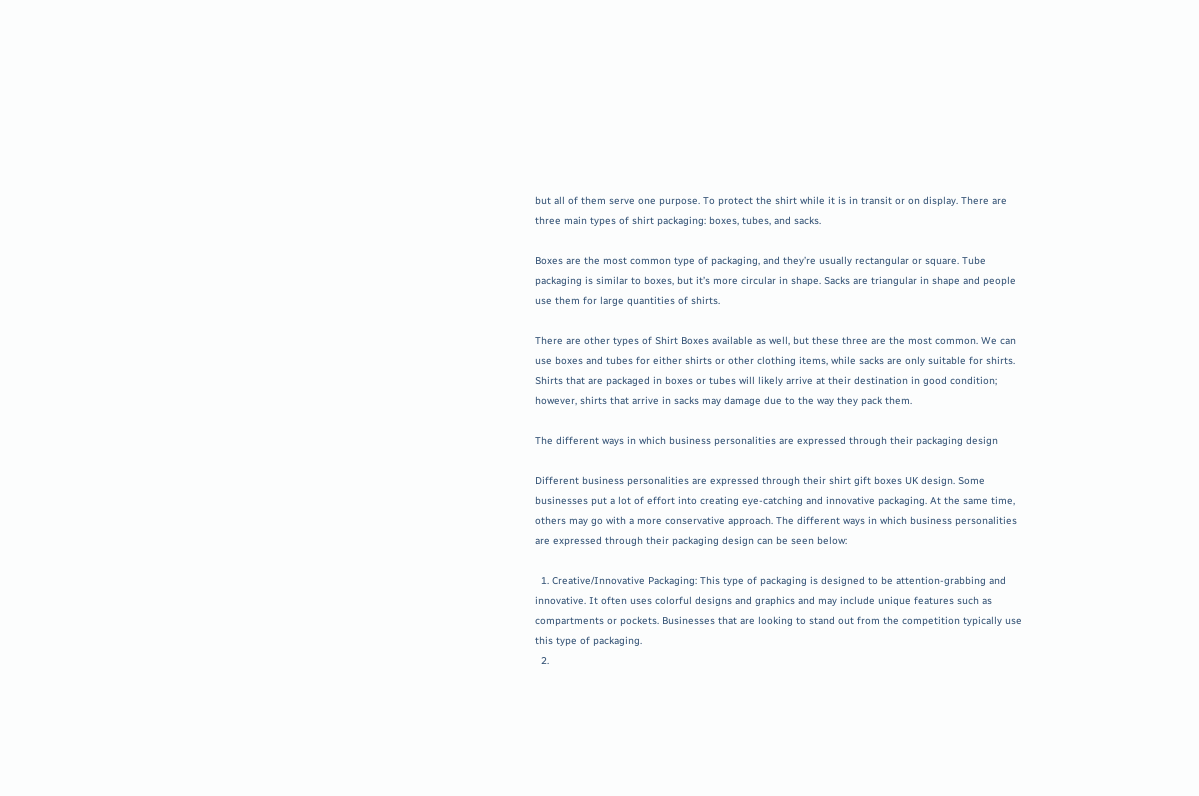but all of them serve one purpose. To protect the shirt while it is in transit or on display. There are three main types of shirt packaging: boxes, tubes, and sacks.

Boxes are the most common type of packaging, and they’re usually rectangular or square. Tube packaging is similar to boxes, but it’s more circular in shape. Sacks are triangular in shape and people use them for large quantities of shirts.

There are other types of Shirt Boxes available as well, but these three are the most common. We can use boxes and tubes for either shirts or other clothing items, while sacks are only suitable for shirts. Shirts that are packaged in boxes or tubes will likely arrive at their destination in good condition; however, shirts that arrive in sacks may damage due to the way they pack them.

The different ways in which business personalities are expressed through their packaging design

Different business personalities are expressed through their shirt gift boxes UK design. Some businesses put a lot of effort into creating eye-catching and innovative packaging. At the same time, others may go with a more conservative approach. The different ways in which business personalities are expressed through their packaging design can be seen below:

  1. Creative/Innovative Packaging: This type of packaging is designed to be attention-grabbing and innovative. It often uses colorful designs and graphics and may include unique features such as compartments or pockets. Businesses that are looking to stand out from the competition typically use this type of packaging.
  2.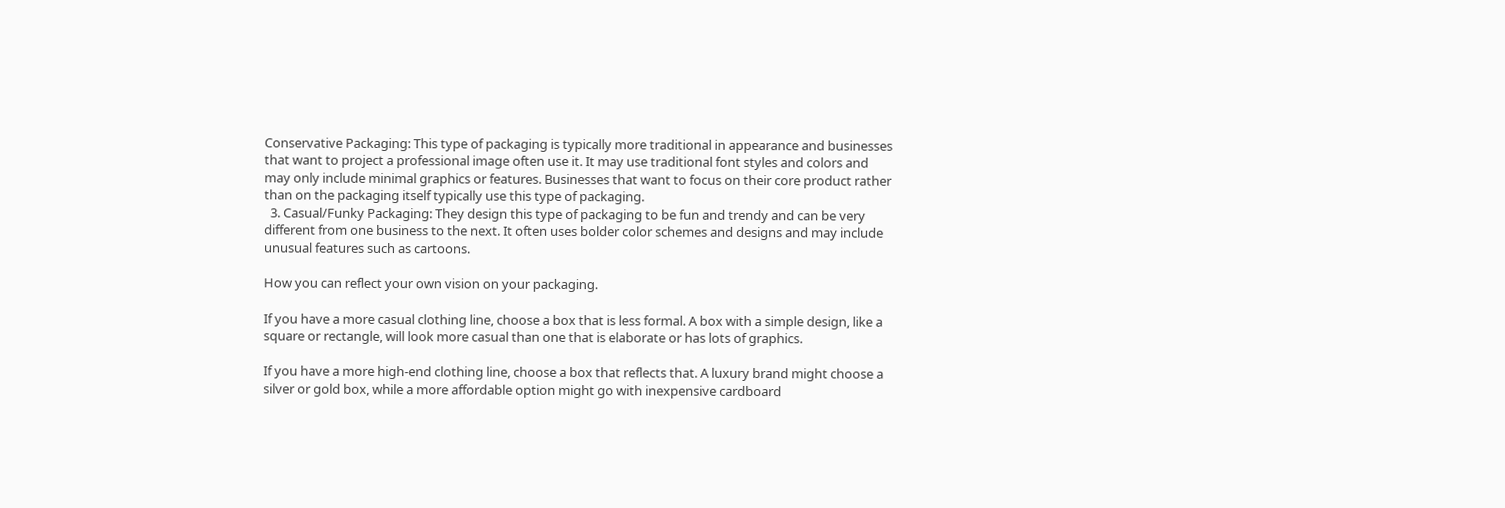Conservative Packaging: This type of packaging is typically more traditional in appearance and businesses that want to project a professional image often use it. It may use traditional font styles and colors and may only include minimal graphics or features. Businesses that want to focus on their core product rather than on the packaging itself typically use this type of packaging.
  3. Casual/Funky Packaging: They design this type of packaging to be fun and trendy and can be very different from one business to the next. It often uses bolder color schemes and designs and may include unusual features such as cartoons.

How you can reflect your own vision on your packaging.

If you have a more casual clothing line, choose a box that is less formal. A box with a simple design, like a square or rectangle, will look more casual than one that is elaborate or has lots of graphics.

If you have a more high-end clothing line, choose a box that reflects that. A luxury brand might choose a silver or gold box, while a more affordable option might go with inexpensive cardboard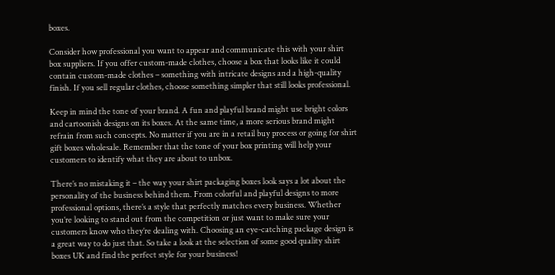boxes.

Consider how professional you want to appear and communicate this with your shirt box suppliers. If you offer custom-made clothes, choose a box that looks like it could contain custom-made clothes – something with intricate designs and a high-quality finish. If you sell regular clothes, choose something simpler that still looks professional.

Keep in mind the tone of your brand. A fun and playful brand might use bright colors and cartoonish designs on its boxes. At the same time, a more serious brand might refrain from such concepts. No matter if you are in a retail buy process or going for shirt gift boxes wholesale. Remember that the tone of your box printing will help your customers to identify what they are about to unbox.

There’s no mistaking it – the way your shirt packaging boxes look says a lot about the personality of the business behind them. From colorful and playful designs to more professional options, there’s a style that perfectly matches every business. Whether you’re looking to stand out from the competition or just want to make sure your customers know who they’re dealing with. Choosing an eye-catching package design is a great way to do just that. So take a look at the selection of some good quality shirt boxes UK and find the perfect style for your business!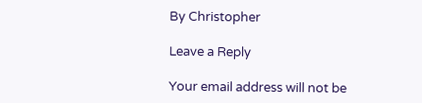By Christopher

Leave a Reply

Your email address will not be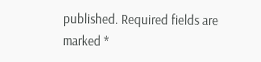published. Required fields are marked *